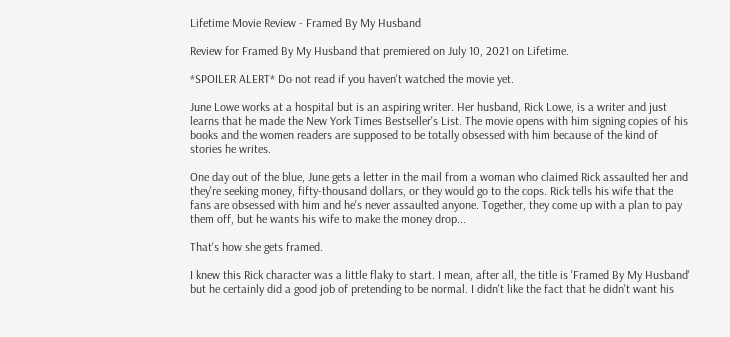Lifetime Movie Review - Framed By My Husband

Review for Framed By My Husband that premiered on July 10, 2021 on Lifetime.

*SPOILER ALERT* Do not read if you haven't watched the movie yet.

June Lowe works at a hospital but is an aspiring writer. Her husband, Rick Lowe, is a writer and just learns that he made the New York Times Bestseller's List. The movie opens with him signing copies of his books and the women readers are supposed to be totally obsessed with him because of the kind of stories he writes.

One day out of the blue, June gets a letter in the mail from a woman who claimed Rick assaulted her and they're seeking money, fifty-thousand dollars, or they would go to the cops. Rick tells his wife that the fans are obsessed with him and he's never assaulted anyone. Together, they come up with a plan to pay them off, but he wants his wife to make the money drop...

That's how she gets framed.

I knew this Rick character was a little flaky to start. I mean, after all, the title is 'Framed By My Husband' but he certainly did a good job of pretending to be normal. I didn't like the fact that he didn't want his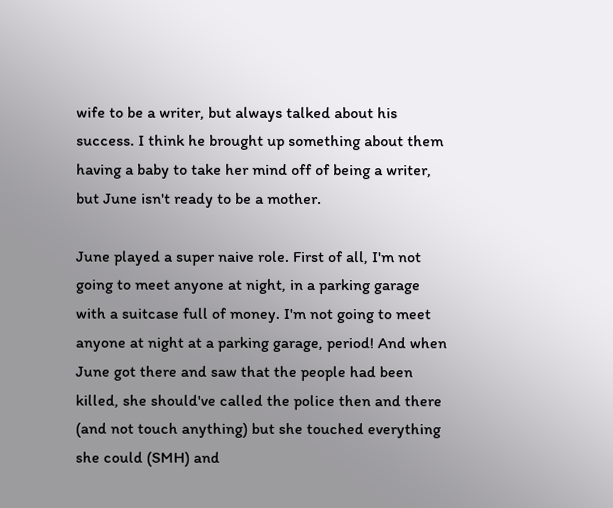wife to be a writer, but always talked about his success. I think he brought up something about them having a baby to take her mind off of being a writer, but June isn't ready to be a mother.

June played a super naive role. First of all, I'm not going to meet anyone at night, in a parking garage with a suitcase full of money. I'm not going to meet anyone at night at a parking garage, period! And when June got there and saw that the people had been killed, she should've called the police then and there (and not touch anything) but she touched everything she could (SMH) and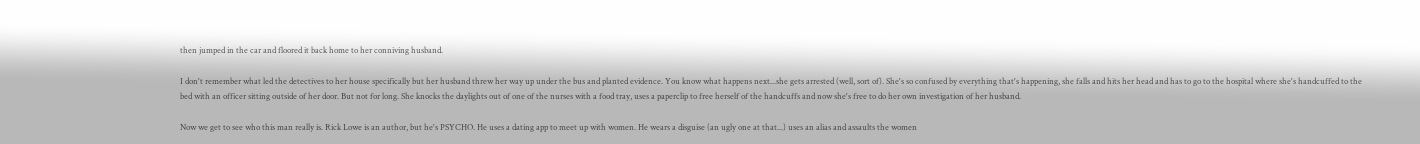then jumped in the car and floored it back home to her conniving husband.

I don't remember what led the detectives to her house specifically but her husband threw her way up under the bus and planted evidence. You know what happens next...she gets arrested (well, sort of). She's so confused by everything that's happening, she falls and hits her head and has to go to the hospital where she's handcuffed to the bed with an officer sitting outside of her door. But not for long. She knocks the daylights out of one of the nurses with a food tray, uses a paperclip to free herself of the handcuffs and now she's free to do her own investigation of her husband.

Now we get to see who this man really is. Rick Lowe is an author, but he's PSYCHO. He uses a dating app to meet up with women. He wears a disguise (an ugly one at that...) uses an alias and assaults the women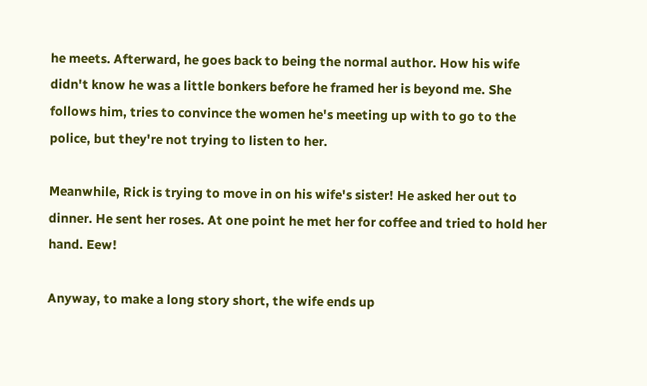he meets. Afterward, he goes back to being the normal author. How his wife didn't know he was a little bonkers before he framed her is beyond me. She follows him, tries to convince the women he's meeting up with to go to the police, but they're not trying to listen to her.

Meanwhile, Rick is trying to move in on his wife's sister! He asked her out to dinner. He sent her roses. At one point he met her for coffee and tried to hold her hand. Eew!

Anyway, to make a long story short, the wife ends up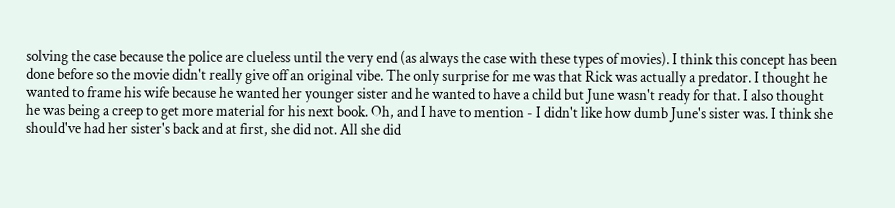solving the case because the police are clueless until the very end (as always the case with these types of movies). I think this concept has been done before so the movie didn't really give off an original vibe. The only surprise for me was that Rick was actually a predator. I thought he wanted to frame his wife because he wanted her younger sister and he wanted to have a child but June wasn't ready for that. I also thought he was being a creep to get more material for his next book. Oh, and I have to mention - I didn't like how dumb June's sister was. I think she should've had her sister's back and at first, she did not. All she did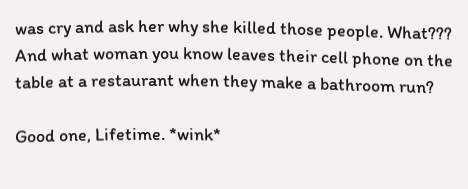was cry and ask her why she killed those people. What??? And what woman you know leaves their cell phone on the table at a restaurant when they make a bathroom run?

Good one, Lifetime. *wink*